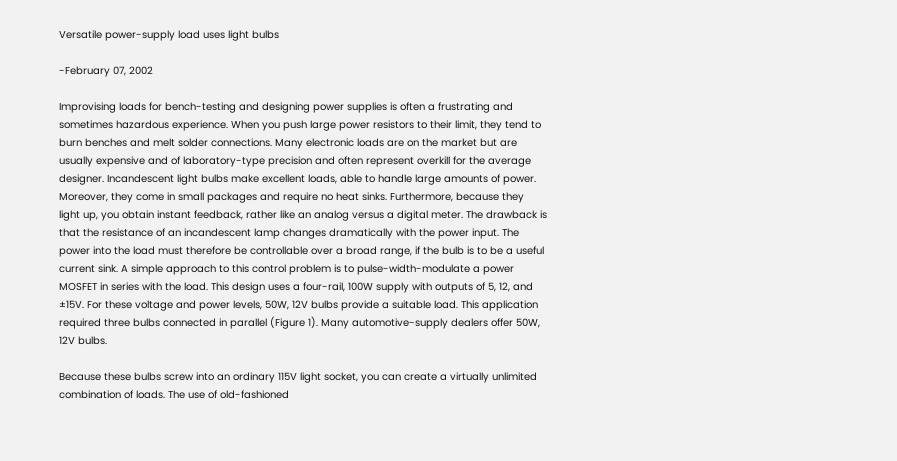Versatile power-supply load uses light bulbs

-February 07, 2002

Improvising loads for bench-testing and designing power supplies is often a frustrating and sometimes hazardous experience. When you push large power resistors to their limit, they tend to burn benches and melt solder connections. Many electronic loads are on the market but are usually expensive and of laboratory-type precision and often represent overkill for the average designer. Incandescent light bulbs make excellent loads, able to handle large amounts of power. Moreover, they come in small packages and require no heat sinks. Furthermore, because they light up, you obtain instant feedback, rather like an analog versus a digital meter. The drawback is that the resistance of an incandescent lamp changes dramatically with the power input. The power into the load must therefore be controllable over a broad range, if the bulb is to be a useful current sink. A simple approach to this control problem is to pulse-width-modulate a power MOSFET in series with the load. This design uses a four-rail, 100W supply with outputs of 5, 12, and ±15V. For these voltage and power levels, 50W, 12V bulbs provide a suitable load. This application required three bulbs connected in parallel (Figure 1). Many automotive-supply dealers offer 50W, 12V bulbs.

Because these bulbs screw into an ordinary 115V light socket, you can create a virtually unlimited combination of loads. The use of old-fashioned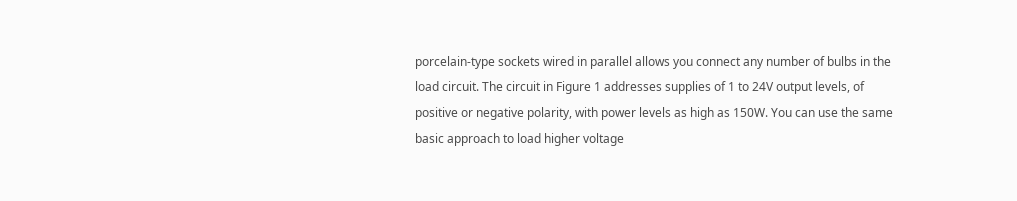porcelain-type sockets wired in parallel allows you connect any number of bulbs in the load circuit. The circuit in Figure 1 addresses supplies of 1 to 24V output levels, of positive or negative polarity, with power levels as high as 150W. You can use the same basic approach to load higher voltage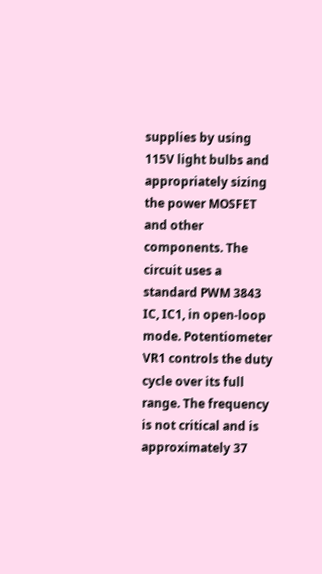supplies by using 115V light bulbs and appropriately sizing the power MOSFET and other components. The circuit uses a standard PWM 3843 IC, IC1, in open-loop mode. Potentiometer VR1 controls the duty cycle over its full range. The frequency is not critical and is approximately 37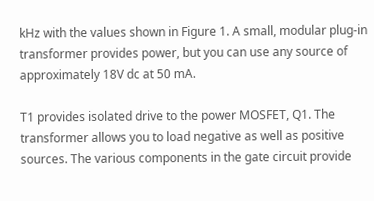kHz with the values shown in Figure 1. A small, modular plug-in transformer provides power, but you can use any source of approximately 18V dc at 50 mA.

T1 provides isolated drive to the power MOSFET, Q1. The transformer allows you to load negative as well as positive sources. The various components in the gate circuit provide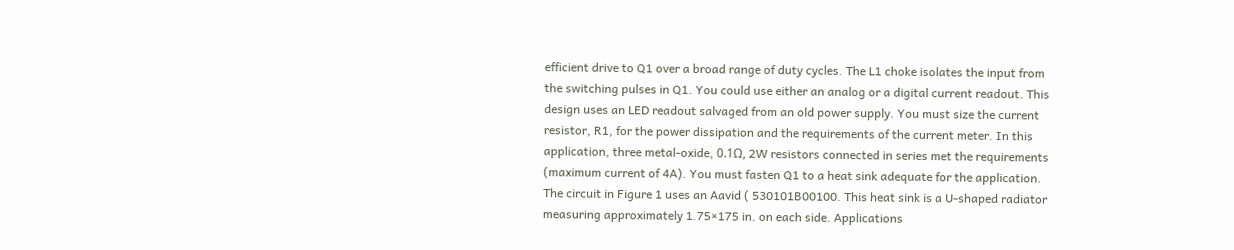efficient drive to Q1 over a broad range of duty cycles. The L1 choke isolates the input from the switching pulses in Q1. You could use either an analog or a digital current readout. This design uses an LED readout salvaged from an old power supply. You must size the current resistor, R1, for the power dissipation and the requirements of the current meter. In this application, three metal-oxide, 0.1Ω, 2W resistors connected in series met the requirements (maximum current of 4A). You must fasten Q1 to a heat sink adequate for the application. The circuit in Figure 1 uses an Aavid ( 530101B00100. This heat sink is a U-shaped radiator measuring approximately 1.75×175 in. on each side. Applications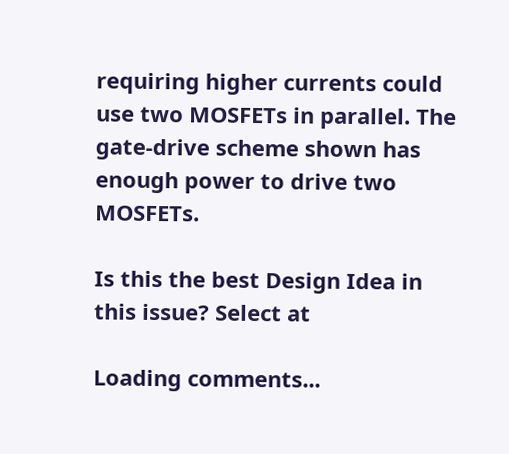requiring higher currents could use two MOSFETs in parallel. The gate-drive scheme shown has enough power to drive two MOSFETs.

Is this the best Design Idea in this issue? Select at

Loading comments...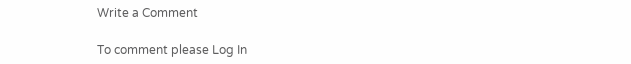Write a Comment

To comment please Log In